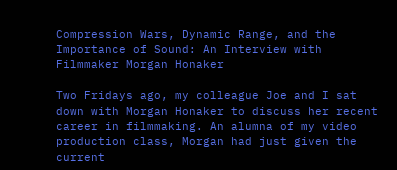Compression Wars, Dynamic Range, and the Importance of Sound: An Interview with Filmmaker Morgan Honaker

Two Fridays ago, my colleague Joe and I sat down with Morgan Honaker to discuss her recent career in filmmaking. An alumna of my video production class, Morgan had just given the current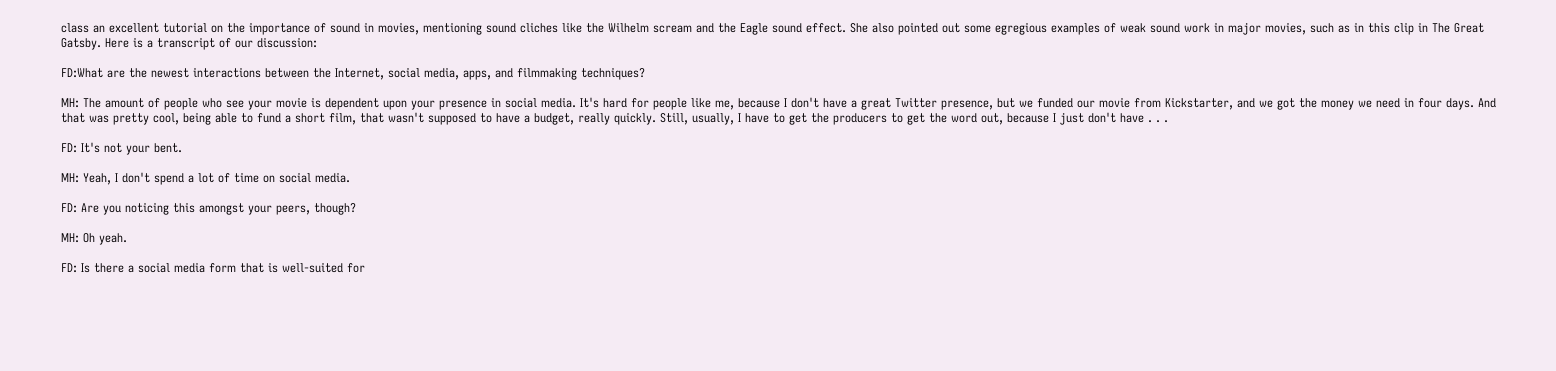class an excellent tutorial on the importance of sound in movies, mentioning sound cliches like the Wilhelm scream and the Eagle sound effect. She also pointed out some egregious examples of weak sound work in major movies, such as in this clip in The Great Gatsby. Here is a transcript of our discussion:

FD:What are the newest interactions between the Internet, social media, apps, and filmmaking techniques?

MH: The amount of people who see your movie is dependent upon your presence in social media. It's hard for people like me, because I don't have a great Twitter presence, but we funded our movie from Kickstarter, and we got the money we need in four days. And that was pretty cool, being able to fund a short film, that wasn't supposed to have a budget, really quickly. Still, usually, I have to get the producers to get the word out, because I just don't have . . .

FD: It's not your bent.

MH: Yeah, I don't spend a lot of time on social media.

FD: Are you noticing this amongst your peers, though?

MH: Oh yeah.

FD: Is there a social media form that is well-suited for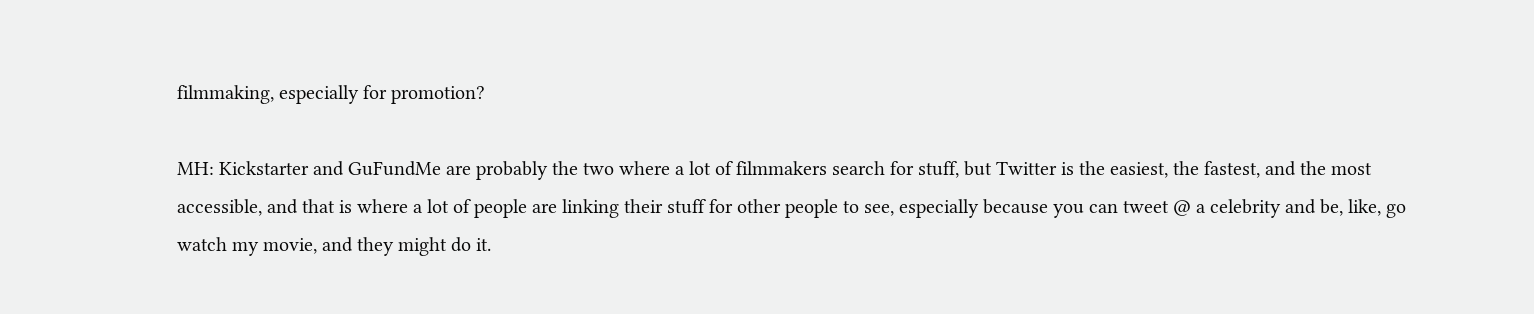filmmaking, especially for promotion?

MH: Kickstarter and GuFundMe are probably the two where a lot of filmmakers search for stuff, but Twitter is the easiest, the fastest, and the most accessible, and that is where a lot of people are linking their stuff for other people to see, especially because you can tweet @ a celebrity and be, like, go watch my movie, and they might do it.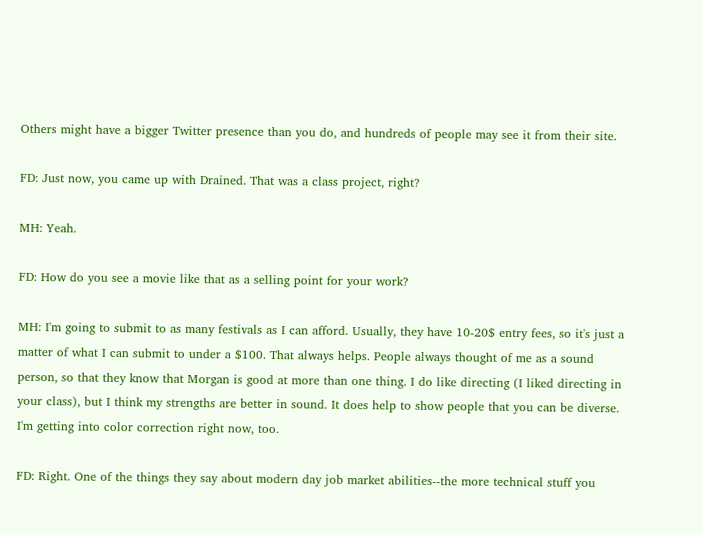Others might have a bigger Twitter presence than you do, and hundreds of people may see it from their site.

FD: Just now, you came up with Drained. That was a class project, right?

MH: Yeah.

FD: How do you see a movie like that as a selling point for your work?

MH: I'm going to submit to as many festivals as I can afford. Usually, they have 10-20$ entry fees, so it's just a matter of what I can submit to under a $100. That always helps. People always thought of me as a sound person, so that they know that Morgan is good at more than one thing. I do like directing (I liked directing in your class), but I think my strengths are better in sound. It does help to show people that you can be diverse. I'm getting into color correction right now, too.

FD: Right. One of the things they say about modern day job market abilities--the more technical stuff you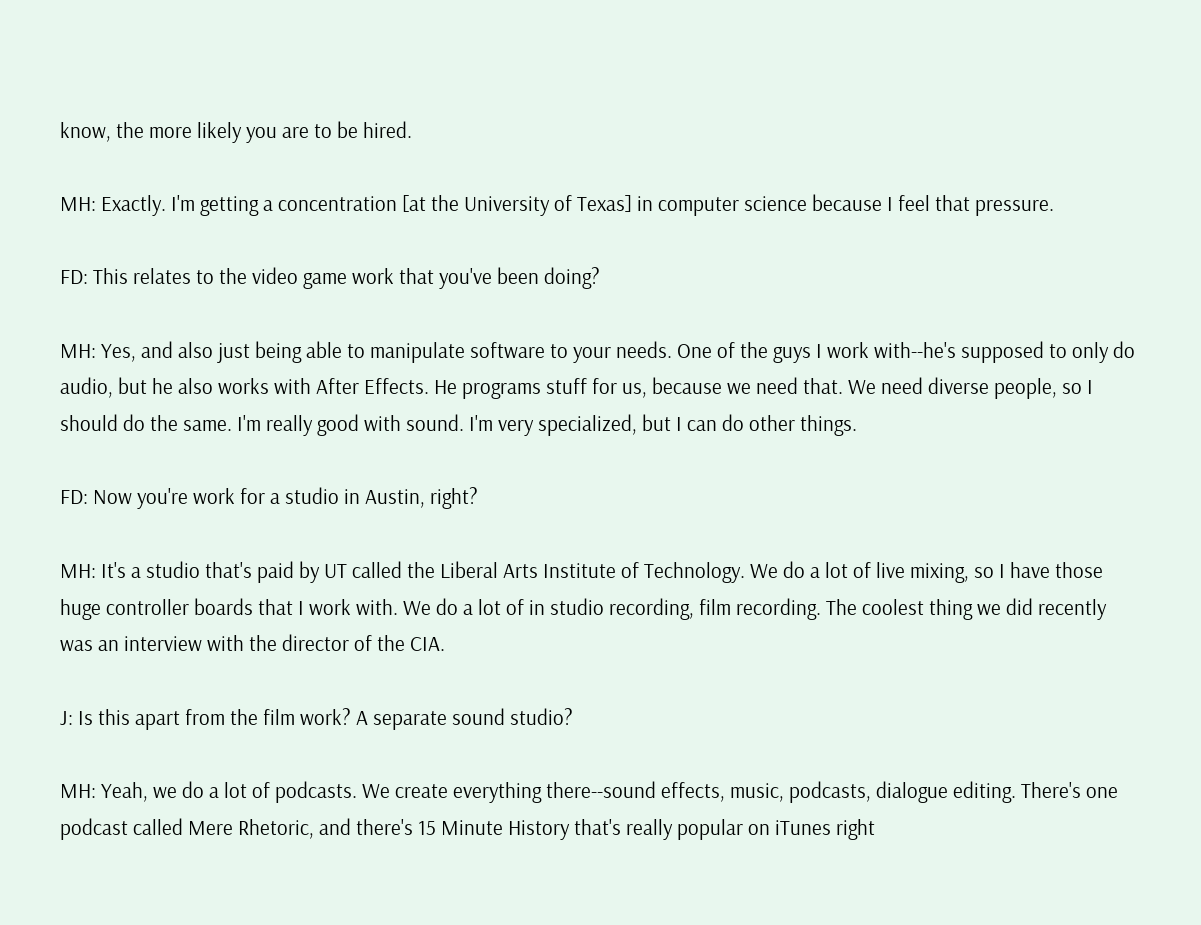know, the more likely you are to be hired.

MH: Exactly. I'm getting a concentration [at the University of Texas] in computer science because I feel that pressure.

FD: This relates to the video game work that you've been doing?

MH: Yes, and also just being able to manipulate software to your needs. One of the guys I work with--he's supposed to only do audio, but he also works with After Effects. He programs stuff for us, because we need that. We need diverse people, so I should do the same. I'm really good with sound. I'm very specialized, but I can do other things.

FD: Now you're work for a studio in Austin, right?

MH: It's a studio that's paid by UT called the Liberal Arts Institute of Technology. We do a lot of live mixing, so I have those huge controller boards that I work with. We do a lot of in studio recording, film recording. The coolest thing we did recently was an interview with the director of the CIA.

J: Is this apart from the film work? A separate sound studio?

MH: Yeah, we do a lot of podcasts. We create everything there--sound effects, music, podcasts, dialogue editing. There's one podcast called Mere Rhetoric, and there's 15 Minute History that's really popular on iTunes right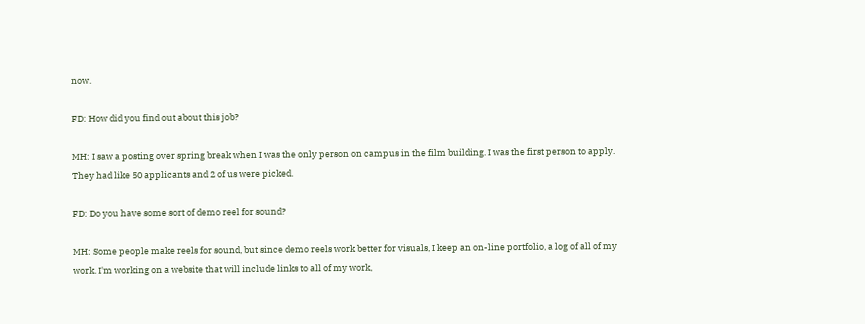now.

FD: How did you find out about this job?

MH: I saw a posting over spring break when I was the only person on campus in the film building. I was the first person to apply. They had like 50 applicants and 2 of us were picked.

FD: Do you have some sort of demo reel for sound?

MH: Some people make reels for sound, but since demo reels work better for visuals, I keep an on-line portfolio, a log of all of my work. I'm working on a website that will include links to all of my work,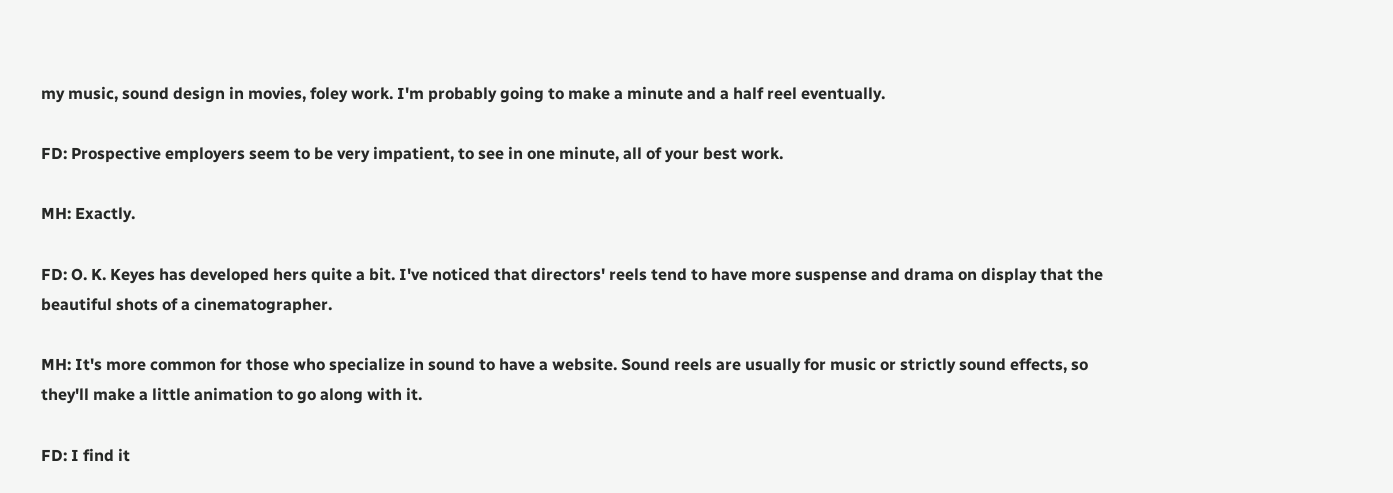my music, sound design in movies, foley work. I'm probably going to make a minute and a half reel eventually.

FD: Prospective employers seem to be very impatient, to see in one minute, all of your best work.

MH: Exactly.

FD: O. K. Keyes has developed hers quite a bit. I've noticed that directors' reels tend to have more suspense and drama on display that the beautiful shots of a cinematographer.

MH: It's more common for those who specialize in sound to have a website. Sound reels are usually for music or strictly sound effects, so they'll make a little animation to go along with it.

FD: I find it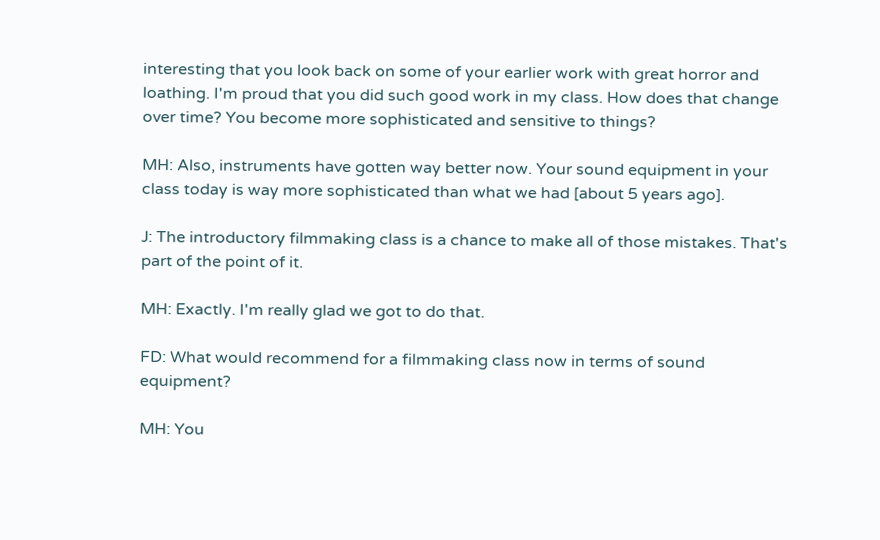interesting that you look back on some of your earlier work with great horror and loathing. I'm proud that you did such good work in my class. How does that change over time? You become more sophisticated and sensitive to things?

MH: Also, instruments have gotten way better now. Your sound equipment in your class today is way more sophisticated than what we had [about 5 years ago].

J: The introductory filmmaking class is a chance to make all of those mistakes. That's part of the point of it.

MH: Exactly. I'm really glad we got to do that.

FD: What would recommend for a filmmaking class now in terms of sound equipment?

MH: You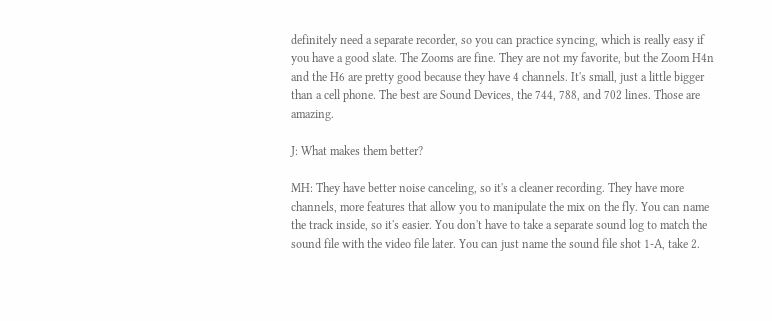definitely need a separate recorder, so you can practice syncing, which is really easy if you have a good slate. The Zooms are fine. They are not my favorite, but the Zoom H4n and the H6 are pretty good because they have 4 channels. It's small, just a little bigger than a cell phone. The best are Sound Devices, the 744, 788, and 702 lines. Those are amazing.

J: What makes them better?

MH: They have better noise canceling, so it's a cleaner recording. They have more channels, more features that allow you to manipulate the mix on the fly. You can name the track inside, so it's easier. You don't have to take a separate sound log to match the sound file with the video file later. You can just name the sound file shot 1-A, take 2.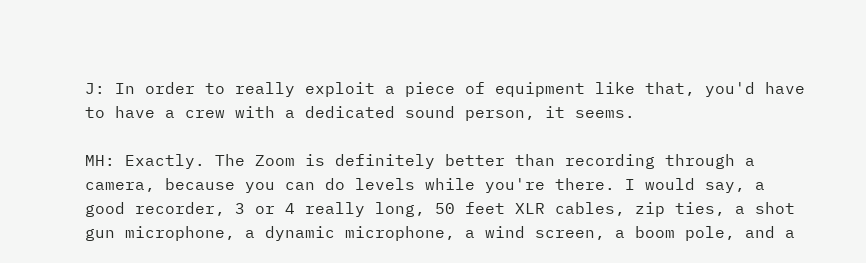J: In order to really exploit a piece of equipment like that, you'd have to have a crew with a dedicated sound person, it seems.

MH: Exactly. The Zoom is definitely better than recording through a camera, because you can do levels while you're there. I would say, a good recorder, 3 or 4 really long, 50 feet XLR cables, zip ties, a shot gun microphone, a dynamic microphone, a wind screen, a boom pole, and a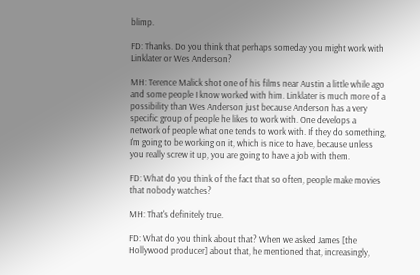blimp.

FD: Thanks. Do you think that perhaps someday you might work with Linklater or Wes Anderson?

MH: Terence Malick shot one of his films near Austin a little while ago and some people I know worked with him. Linklater is much more of a possibility than Wes Anderson just because Anderson has a very specific group of people he likes to work with. One develops a network of people what one tends to work with. If they do something, I'm going to be working on it, which is nice to have, because unless you really screw it up, you are going to have a job with them.

FD: What do you think of the fact that so often, people make movies that nobody watches?

MH: That's definitely true.

FD: What do you think about that? When we asked James [the Hollywood producer] about that, he mentioned that, increasingly,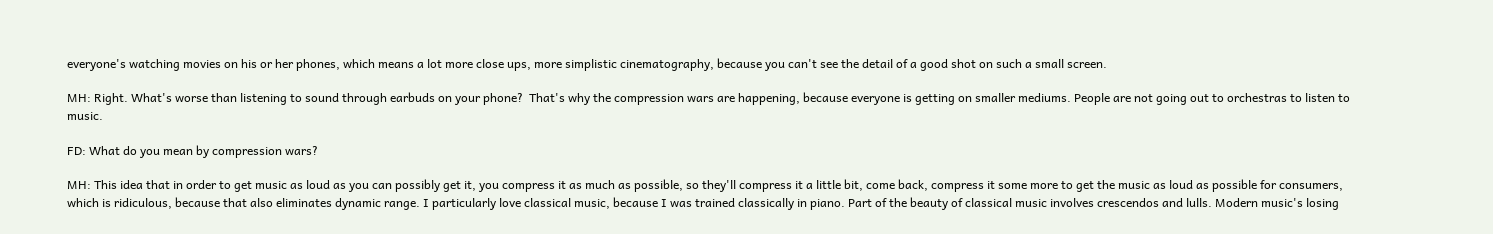everyone's watching movies on his or her phones, which means a lot more close ups, more simplistic cinematography, because you can't see the detail of a good shot on such a small screen.

MH: Right. What's worse than listening to sound through earbuds on your phone?  That's why the compression wars are happening, because everyone is getting on smaller mediums. People are not going out to orchestras to listen to music.

FD: What do you mean by compression wars?

MH: This idea that in order to get music as loud as you can possibly get it, you compress it as much as possible, so they'll compress it a little bit, come back, compress it some more to get the music as loud as possible for consumers, which is ridiculous, because that also eliminates dynamic range. I particularly love classical music, because I was trained classically in piano. Part of the beauty of classical music involves crescendos and lulls. Modern music's losing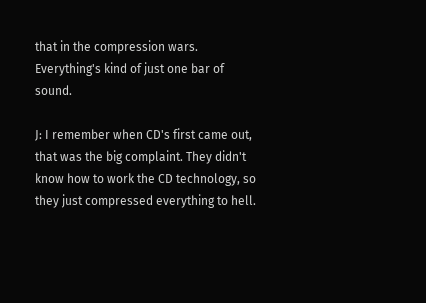that in the compression wars. Everything's kind of just one bar of sound.

J: I remember when CD's first came out, that was the big complaint. They didn't know how to work the CD technology, so they just compressed everything to hell.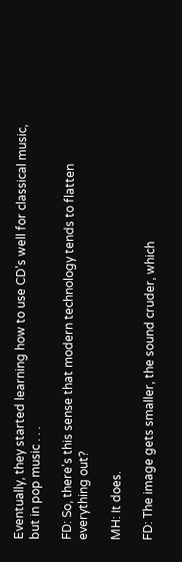Eventually, they started learning how to use CD's well for classical music, but in pop music . . .

FD: So, there's this sense that modern technology tends to flatten everything out?

MH: It does.

FD: The image gets smaller, the sound cruder, which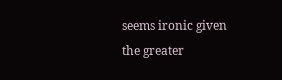seems ironic given the greater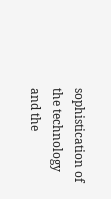sophistication of the technology and the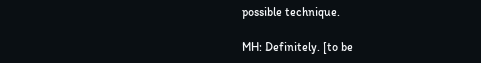possible technique.

MH: Definitely. [to be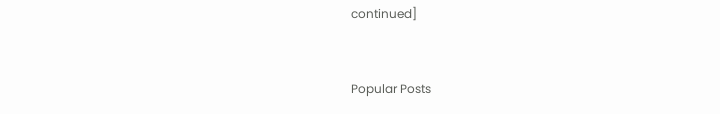continued]


Popular Posts